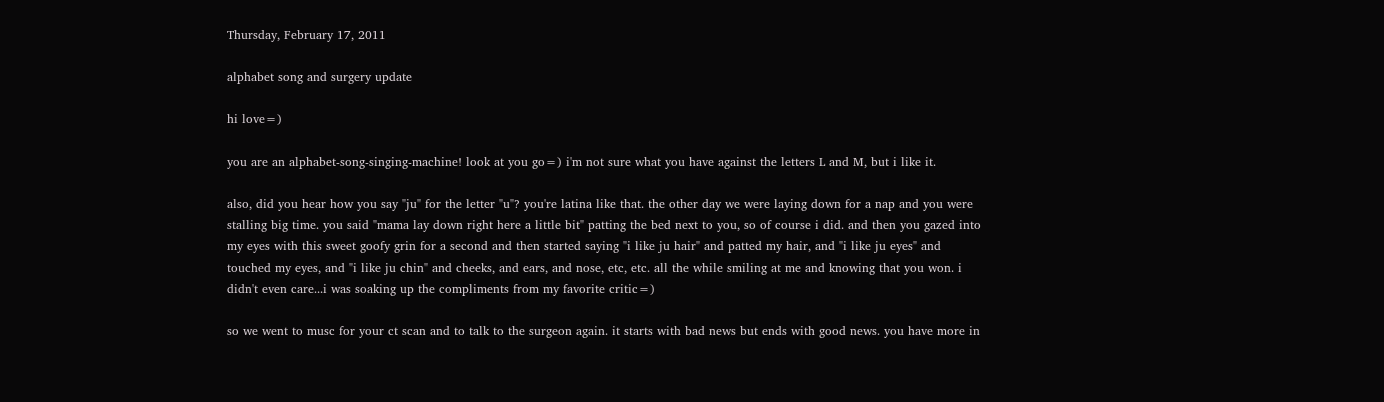Thursday, February 17, 2011

alphabet song and surgery update

hi love=)

you are an alphabet-song-singing-machine! look at you go=) i'm not sure what you have against the letters L and M, but i like it.

also, did you hear how you say "ju" for the letter "u"? you're latina like that. the other day we were laying down for a nap and you were stalling big time. you said "mama lay down right here a little bit" patting the bed next to you, so of course i did. and then you gazed into my eyes with this sweet goofy grin for a second and then started saying "i like ju hair" and patted my hair, and "i like ju eyes" and touched my eyes, and "i like ju chin" and cheeks, and ears, and nose, etc, etc. all the while smiling at me and knowing that you won. i didn't even care...i was soaking up the compliments from my favorite critic=)

so we went to musc for your ct scan and to talk to the surgeon again. it starts with bad news but ends with good news. you have more in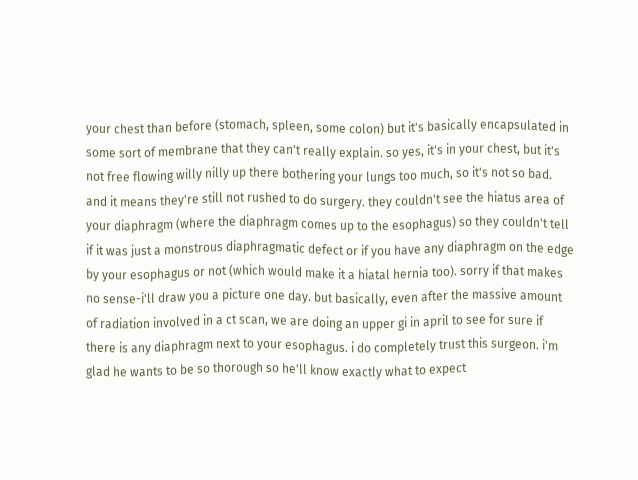your chest than before (stomach, spleen, some colon) but it's basically encapsulated in some sort of membrane that they can't really explain. so yes, it's in your chest, but it's not free flowing willy nilly up there bothering your lungs too much, so it's not so bad. and it means they're still not rushed to do surgery. they couldn't see the hiatus area of your diaphragm (where the diaphragm comes up to the esophagus) so they couldn't tell if it was just a monstrous diaphragmatic defect or if you have any diaphragm on the edge by your esophagus or not (which would make it a hiatal hernia too). sorry if that makes no sense-i'll draw you a picture one day. but basically, even after the massive amount of radiation involved in a ct scan, we are doing an upper gi in april to see for sure if there is any diaphragm next to your esophagus. i do completely trust this surgeon. i'm glad he wants to be so thorough so he'll know exactly what to expect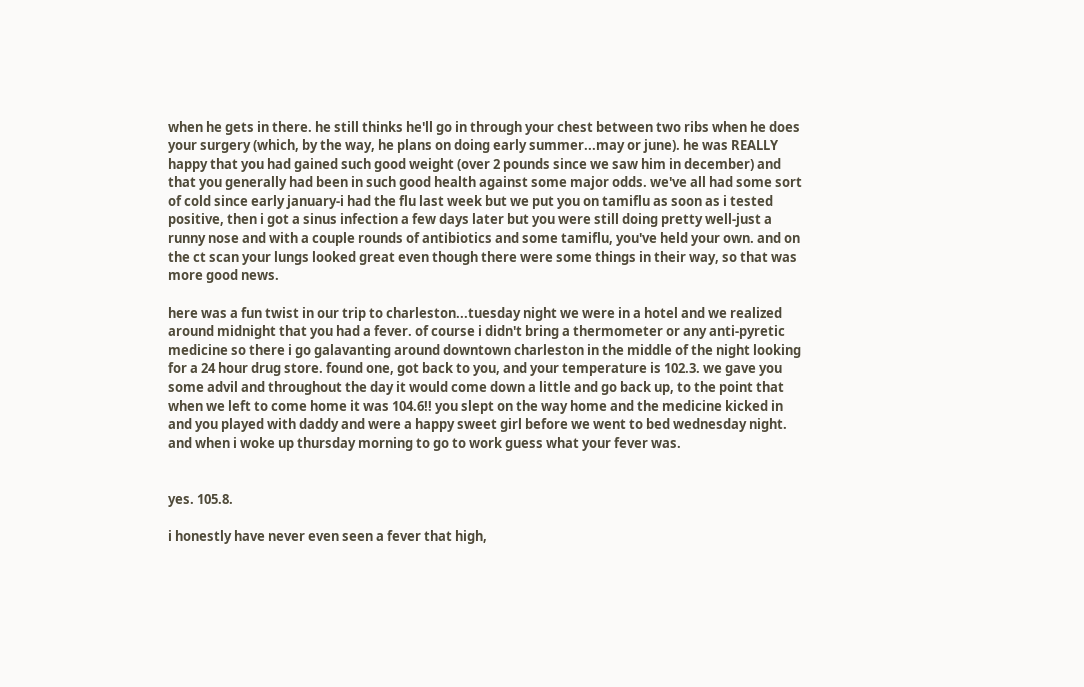when he gets in there. he still thinks he'll go in through your chest between two ribs when he does your surgery (which, by the way, he plans on doing early summer...may or june). he was REALLY happy that you had gained such good weight (over 2 pounds since we saw him in december) and that you generally had been in such good health against some major odds. we've all had some sort of cold since early january-i had the flu last week but we put you on tamiflu as soon as i tested positive, then i got a sinus infection a few days later but you were still doing pretty well-just a runny nose and with a couple rounds of antibiotics and some tamiflu, you've held your own. and on the ct scan your lungs looked great even though there were some things in their way, so that was more good news.

here was a fun twist in our trip to charleston...tuesday night we were in a hotel and we realized around midnight that you had a fever. of course i didn't bring a thermometer or any anti-pyretic medicine so there i go galavanting around downtown charleston in the middle of the night looking for a 24 hour drug store. found one, got back to you, and your temperature is 102.3. we gave you some advil and throughout the day it would come down a little and go back up, to the point that when we left to come home it was 104.6!! you slept on the way home and the medicine kicked in and you played with daddy and were a happy sweet girl before we went to bed wednesday night. and when i woke up thursday morning to go to work guess what your fever was.


yes. 105.8.

i honestly have never even seen a fever that high,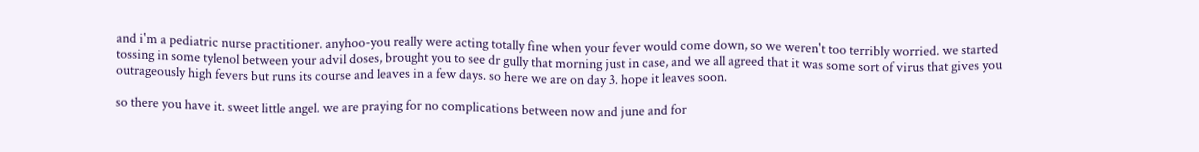and i'm a pediatric nurse practitioner. anyhoo-you really were acting totally fine when your fever would come down, so we weren't too terribly worried. we started tossing in some tylenol between your advil doses, brought you to see dr gully that morning just in case, and we all agreed that it was some sort of virus that gives you outrageously high fevers but runs its course and leaves in a few days. so here we are on day 3. hope it leaves soon.

so there you have it. sweet little angel. we are praying for no complications between now and june and for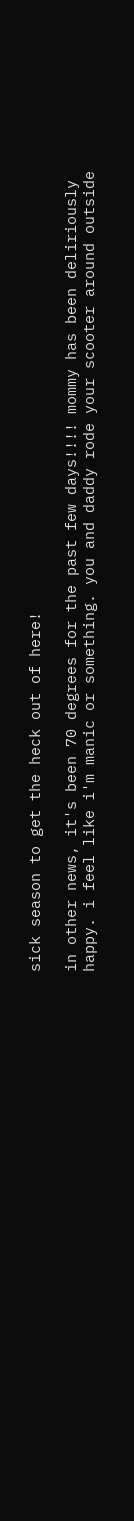sick season to get the heck out of here!

in other news, it's been 70 degrees for the past few days!!!! mommy has been deliriously happy. i feel like i'm manic or something. you and daddy rode your scooter around outside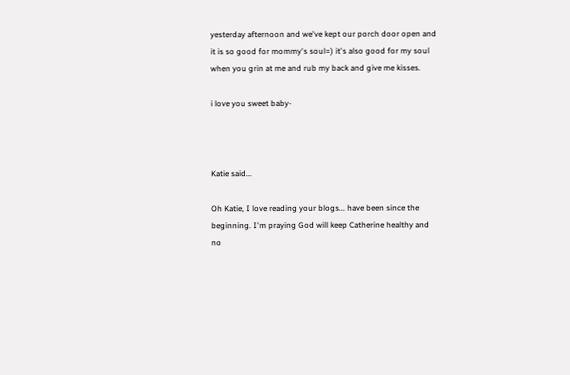yesterday afternoon and we've kept our porch door open and it is so good for mommy's soul=) it's also good for my soul when you grin at me and rub my back and give me kisses.

i love you sweet baby-



Katie said...

Oh Katie, I love reading your blogs... have been since the beginning. I'm praying God will keep Catherine healthy and no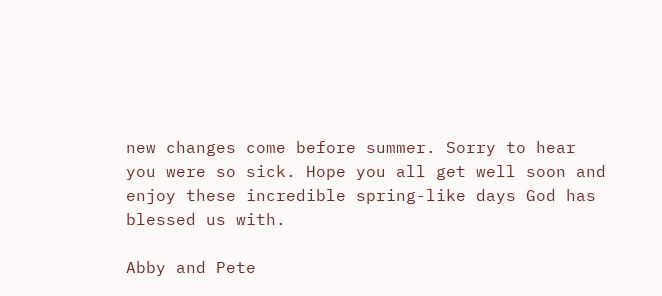new changes come before summer. Sorry to hear you were so sick. Hope you all get well soon and enjoy these incredible spring-like days God has blessed us with.

Abby and Pete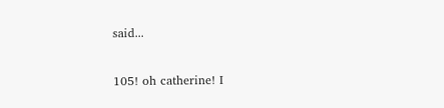said...

105! oh catherine! I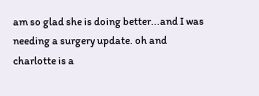am so glad she is doing better...and I was needing a surgery update. oh and charlotte is a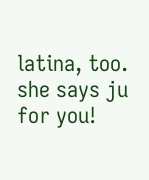latina, too. she says ju for you!